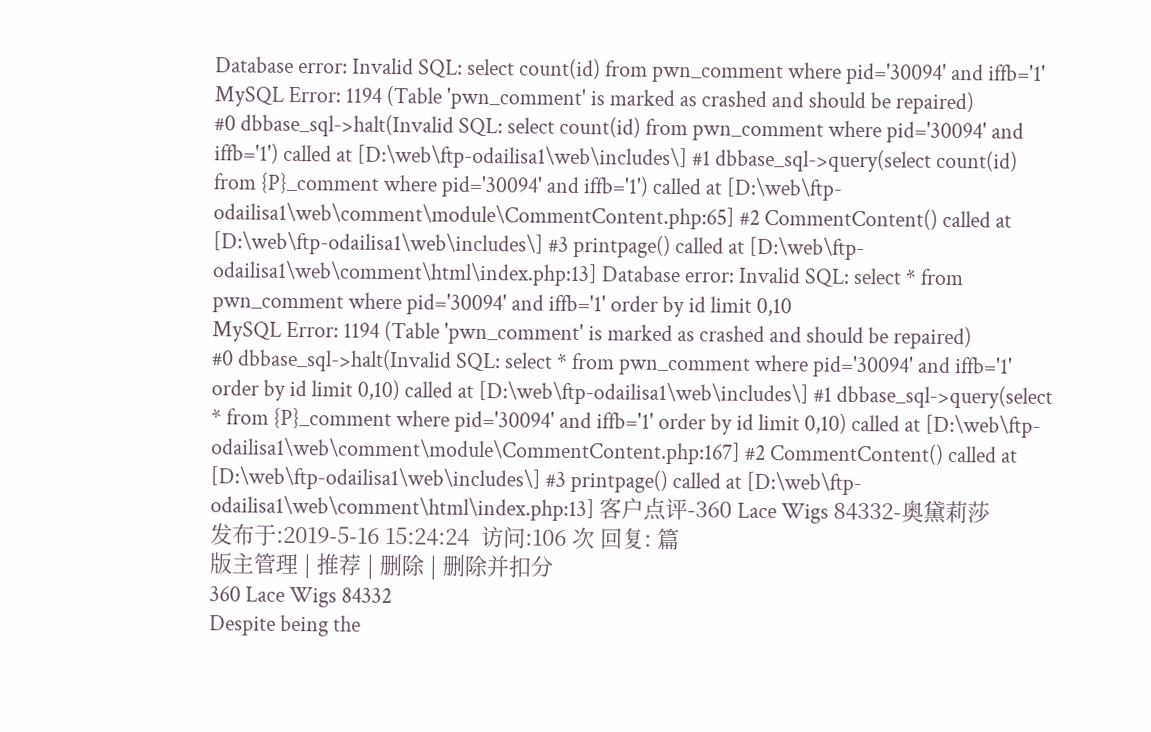Database error: Invalid SQL: select count(id) from pwn_comment where pid='30094' and iffb='1'
MySQL Error: 1194 (Table 'pwn_comment' is marked as crashed and should be repaired)
#0 dbbase_sql->halt(Invalid SQL: select count(id) from pwn_comment where pid='30094' and iffb='1') called at [D:\web\ftp-odailisa1\web\includes\] #1 dbbase_sql->query(select count(id) from {P}_comment where pid='30094' and iffb='1') called at [D:\web\ftp-odailisa1\web\comment\module\CommentContent.php:65] #2 CommentContent() called at [D:\web\ftp-odailisa1\web\includes\] #3 printpage() called at [D:\web\ftp-odailisa1\web\comment\html\index.php:13] Database error: Invalid SQL: select * from pwn_comment where pid='30094' and iffb='1' order by id limit 0,10
MySQL Error: 1194 (Table 'pwn_comment' is marked as crashed and should be repaired)
#0 dbbase_sql->halt(Invalid SQL: select * from pwn_comment where pid='30094' and iffb='1' order by id limit 0,10) called at [D:\web\ftp-odailisa1\web\includes\] #1 dbbase_sql->query(select * from {P}_comment where pid='30094' and iffb='1' order by id limit 0,10) called at [D:\web\ftp-odailisa1\web\comment\module\CommentContent.php:167] #2 CommentContent() called at [D:\web\ftp-odailisa1\web\includes\] #3 printpage() called at [D:\web\ftp-odailisa1\web\comment\html\index.php:13] 客户点评-360 Lace Wigs 84332-奥黛莉莎
发布于:2019-5-16 15:24:24  访问:106 次 回复: 篇
版主管理 | 推荐 | 删除 | 删除并扣分
360 Lace Wigs 84332
Despite being the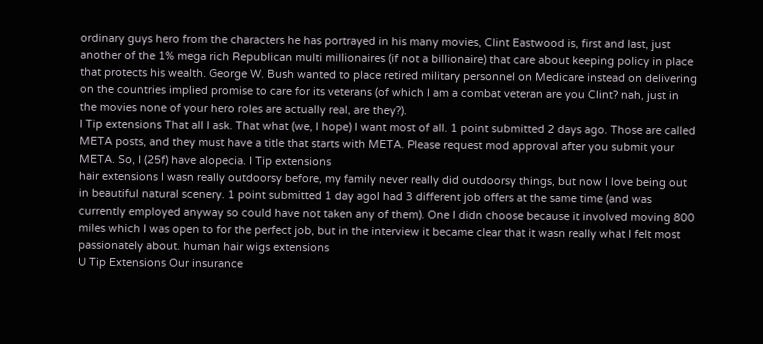ordinary guys hero from the characters he has portrayed in his many movies, Clint Eastwood is, first and last, just another of the 1% mega rich Republican multi millionaires (if not a billionaire) that care about keeping policy in place that protects his wealth. George W. Bush wanted to place retired military personnel on Medicare instead on delivering on the countries implied promise to care for its veterans (of which I am a combat veteran are you Clint? nah, just in the movies none of your hero roles are actually real, are they?).
I Tip extensions That all I ask. That what (we, I hope) I want most of all. 1 point submitted 2 days ago. Those are called META posts, and they must have a title that starts with META. Please request mod approval after you submit your META. So, I (25f) have alopecia. I Tip extensions
hair extensions I wasn really outdoorsy before, my family never really did outdoorsy things, but now I love being out in beautiful natural scenery. 1 point submitted 1 day agoI had 3 different job offers at the same time (and was currently employed anyway so could have not taken any of them). One I didn choose because it involved moving 800 miles which I was open to for the perfect job, but in the interview it became clear that it wasn really what I felt most passionately about. human hair wigs extensions
U Tip Extensions Our insurance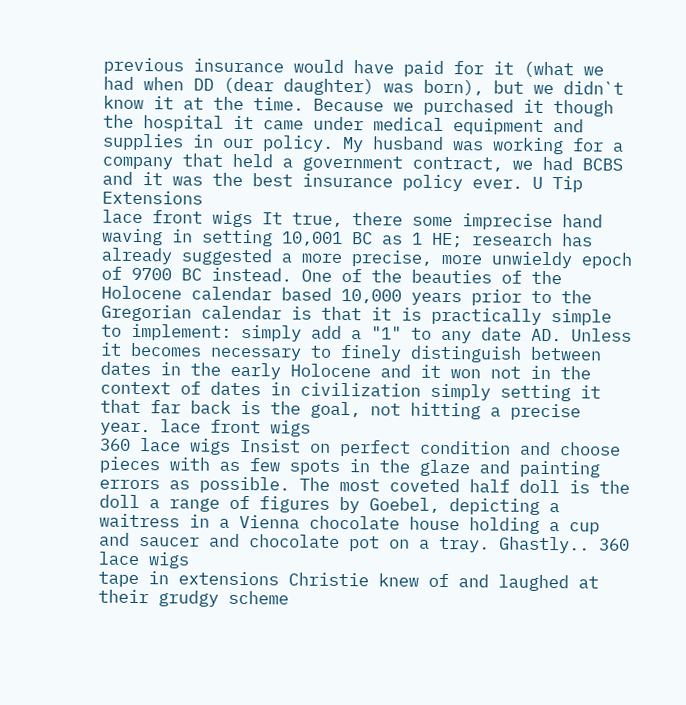previous insurance would have paid for it (what we had when DD (dear daughter) was born), but we didn`t know it at the time. Because we purchased it though the hospital it came under medical equipment and supplies in our policy. My husband was working for a company that held a government contract, we had BCBS and it was the best insurance policy ever. U Tip Extensions
lace front wigs It true, there some imprecise hand waving in setting 10,001 BC as 1 HE; research has already suggested a more precise, more unwieldy epoch of 9700 BC instead. One of the beauties of the Holocene calendar based 10,000 years prior to the Gregorian calendar is that it is practically simple to implement: simply add a "1" to any date AD. Unless it becomes necessary to finely distinguish between dates in the early Holocene and it won not in the context of dates in civilization simply setting it that far back is the goal, not hitting a precise year. lace front wigs
360 lace wigs Insist on perfect condition and choose pieces with as few spots in the glaze and painting errors as possible. The most coveted half doll is the doll a range of figures by Goebel, depicting a waitress in a Vienna chocolate house holding a cup and saucer and chocolate pot on a tray. Ghastly.. 360 lace wigs
tape in extensions Christie knew of and laughed at their grudgy scheme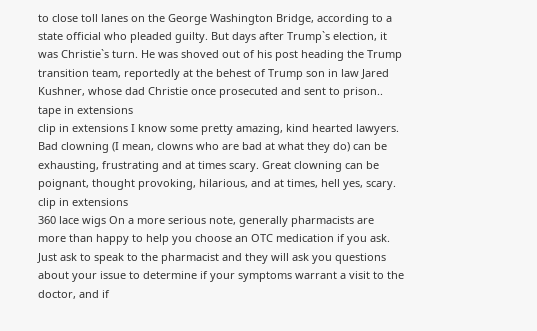to close toll lanes on the George Washington Bridge, according to a state official who pleaded guilty. But days after Trump`s election, it was Christie`s turn. He was shoved out of his post heading the Trump transition team, reportedly at the behest of Trump son in law Jared Kushner, whose dad Christie once prosecuted and sent to prison.. tape in extensions
clip in extensions I know some pretty amazing, kind hearted lawyers. Bad clowning (I mean, clowns who are bad at what they do) can be exhausting, frustrating and at times scary. Great clowning can be poignant, thought provoking, hilarious, and at times, hell yes, scary. clip in extensions
360 lace wigs On a more serious note, generally pharmacists are more than happy to help you choose an OTC medication if you ask. Just ask to speak to the pharmacist and they will ask you questions about your issue to determine if your symptoms warrant a visit to the doctor, and if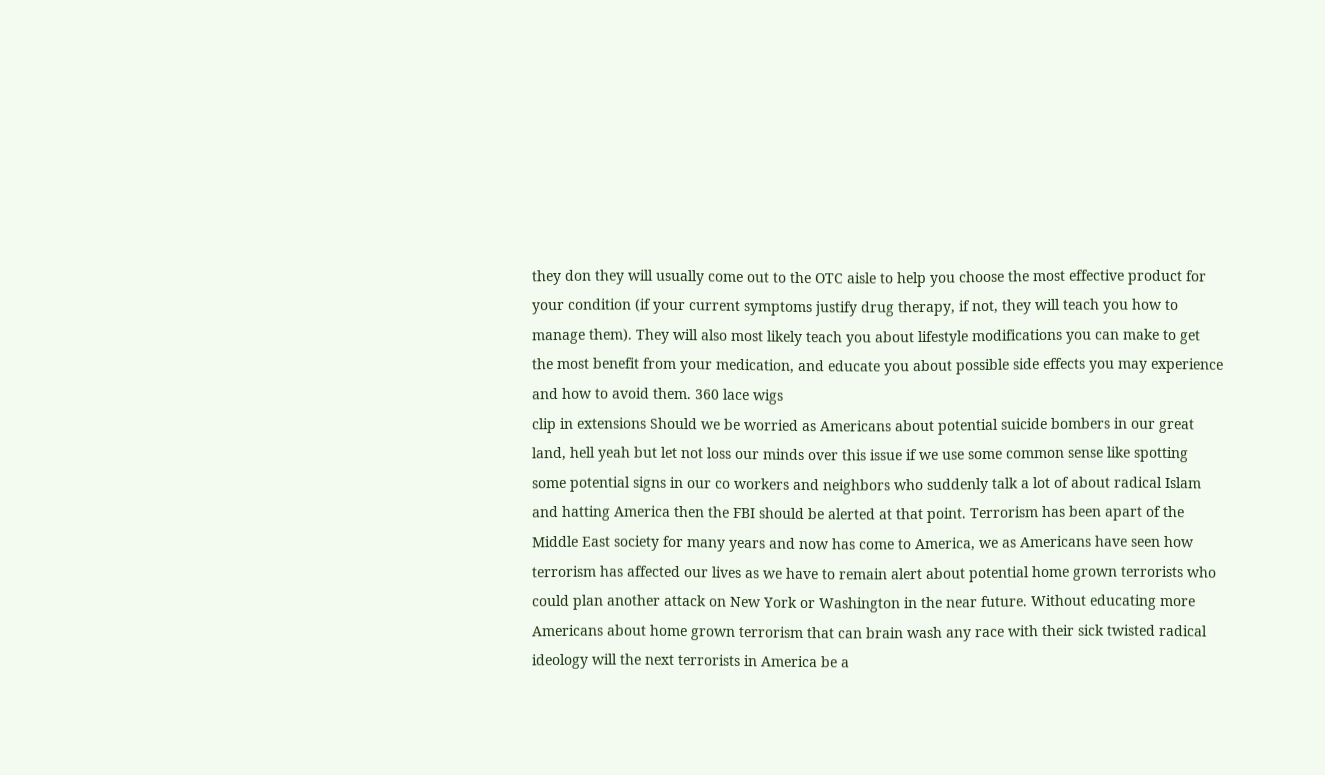they don they will usually come out to the OTC aisle to help you choose the most effective product for your condition (if your current symptoms justify drug therapy, if not, they will teach you how to manage them). They will also most likely teach you about lifestyle modifications you can make to get the most benefit from your medication, and educate you about possible side effects you may experience and how to avoid them. 360 lace wigs
clip in extensions Should we be worried as Americans about potential suicide bombers in our great land, hell yeah but let not loss our minds over this issue if we use some common sense like spotting some potential signs in our co workers and neighbors who suddenly talk a lot of about radical Islam and hatting America then the FBI should be alerted at that point. Terrorism has been apart of the Middle East society for many years and now has come to America, we as Americans have seen how terrorism has affected our lives as we have to remain alert about potential home grown terrorists who could plan another attack on New York or Washington in the near future. Without educating more Americans about home grown terrorism that can brain wash any race with their sick twisted radical ideology will the next terrorists in America be a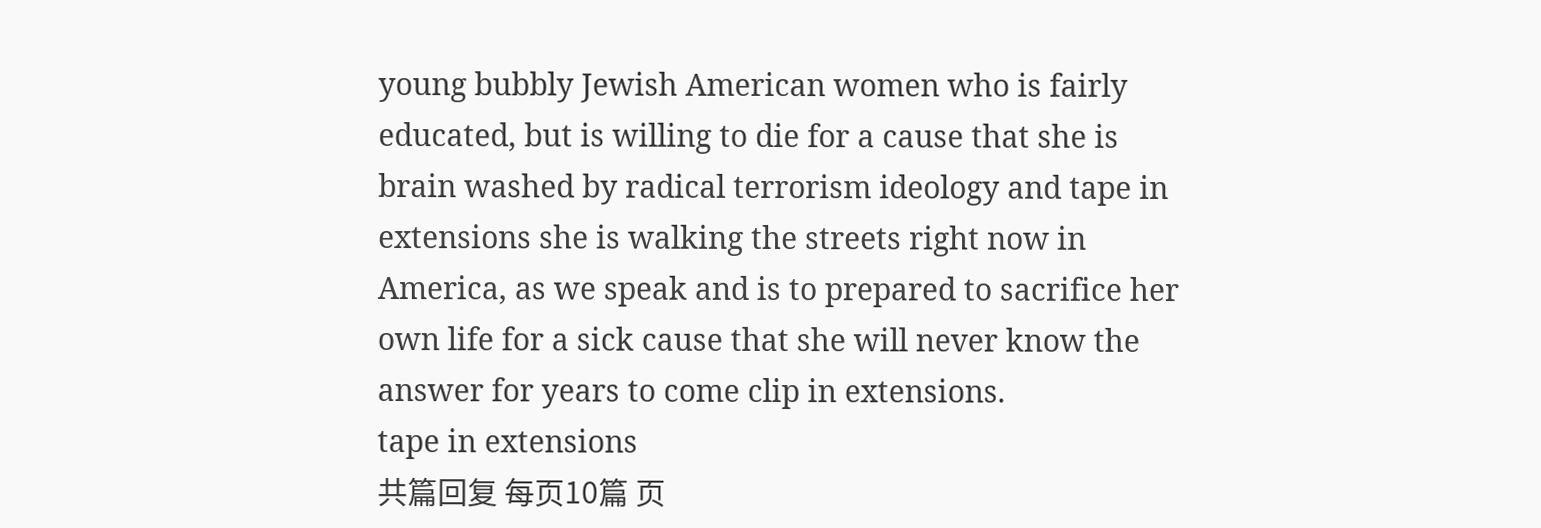young bubbly Jewish American women who is fairly educated, but is willing to die for a cause that she is brain washed by radical terrorism ideology and tape in extensions she is walking the streets right now in America, as we speak and is to prepared to sacrifice her own life for a sick cause that she will never know the answer for years to come clip in extensions.
tape in extensions
共篇回复 每页10篇 页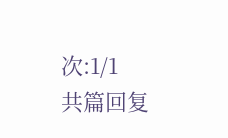次:1/1
共篇回复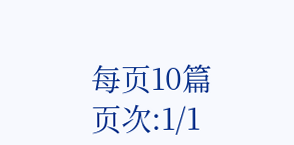每页10篇 页次:1/1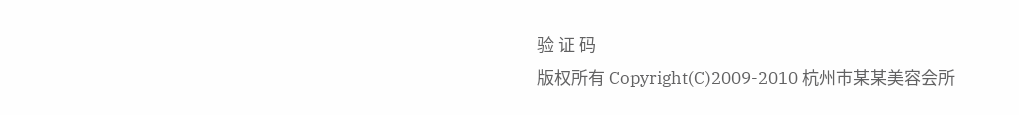验 证 码
版权所有 Copyright(C)2009-2010 杭州市某某美容会所